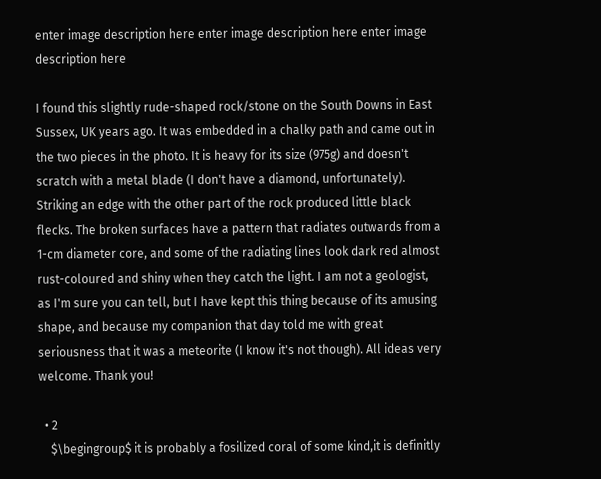enter image description here enter image description here enter image description here

I found this slightly rude-shaped rock/stone on the South Downs in East Sussex, UK years ago. It was embedded in a chalky path and came out in the two pieces in the photo. It is heavy for its size (975g) and doesn't scratch with a metal blade (I don't have a diamond, unfortunately). Striking an edge with the other part of the rock produced little black flecks. The broken surfaces have a pattern that radiates outwards from a 1-cm diameter core, and some of the radiating lines look dark red almost rust-coloured and shiny when they catch the light. I am not a geologist, as I'm sure you can tell, but I have kept this thing because of its amusing shape, and because my companion that day told me with great seriousness that it was a meteorite (I know it's not though). All ideas very welcome. Thank you!

  • 2
    $\begingroup$ it is probably a fosilized coral of some kind,it is definitly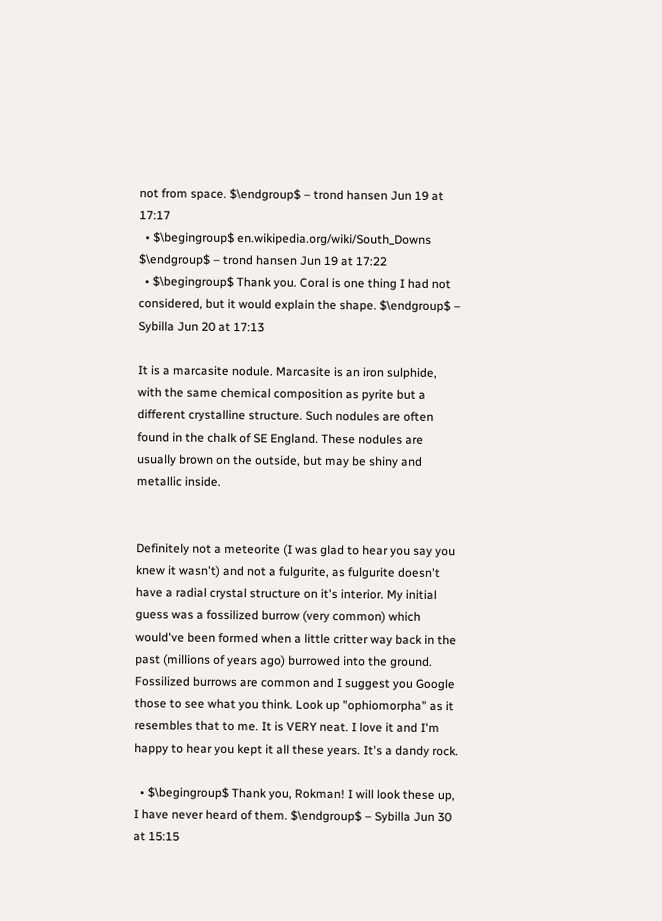not from space. $\endgroup$ – trond hansen Jun 19 at 17:17
  • $\begingroup$ en.wikipedia.org/wiki/South_Downs $\endgroup$ – trond hansen Jun 19 at 17:22
  • $\begingroup$ Thank you. Coral is one thing I had not considered, but it would explain the shape. $\endgroup$ – Sybilla Jun 20 at 17:13

It is a marcasite nodule. Marcasite is an iron sulphide, with the same chemical composition as pyrite but a different crystalline structure. Such nodules are often found in the chalk of SE England. These nodules are usually brown on the outside, but may be shiny and metallic inside.


Definitely not a meteorite (I was glad to hear you say you knew it wasn't) and not a fulgurite, as fulgurite doesn't have a radial crystal structure on it's interior. My initial guess was a fossilized burrow (very common) which would've been formed when a little critter way back in the past (millions of years ago) burrowed into the ground. Fossilized burrows are common and I suggest you Google those to see what you think. Look up "ophiomorpha" as it resembles that to me. It is VERY neat. I love it and I'm happy to hear you kept it all these years. It's a dandy rock.

  • $\begingroup$ Thank you, Rokman! I will look these up, I have never heard of them. $\endgroup$ – Sybilla Jun 30 at 15:15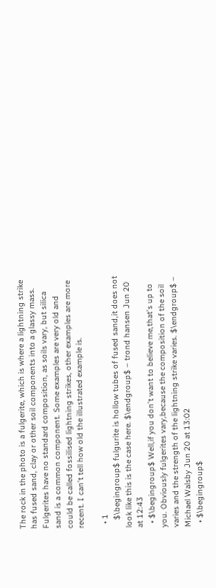The rock in the photo is a fulgerite, which is where a lightning strike has fused sand, clay or other soil components into a glassy mass. Fulgerites have no standard composition, as soils vary, but silica sand is a common component. Some examples are very old and could be called fossilised lightning strikes, other examples are more recent. I can't tell how old the illustrated example is.

  • 1
    $\begingroup$ fulgurite is hollow tubes of fused sand,it does not look like this is the case here. $\endgroup$ – trond hansen Jun 20 at 12:43
  • $\begingroup$ Well,if you don't want to believe me,that's up to you. Obviously fulgerites vary,because the composition of the soil varies and the strength of the lightning strike varies. $\endgroup$ – Michael Walsby Jun 20 at 13:02
  • $\begingroup$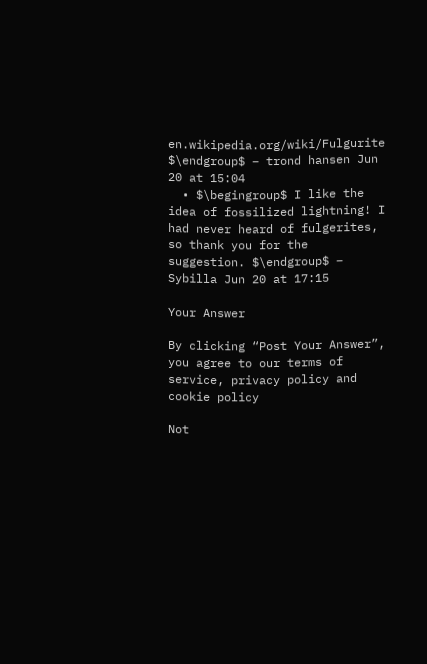en.wikipedia.org/wiki/Fulgurite $\endgroup$ – trond hansen Jun 20 at 15:04
  • $\begingroup$ I like the idea of fossilized lightning! I had never heard of fulgerites, so thank you for the suggestion. $\endgroup$ – Sybilla Jun 20 at 17:15

Your Answer

By clicking “Post Your Answer”, you agree to our terms of service, privacy policy and cookie policy

Not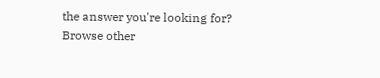the answer you're looking for? Browse other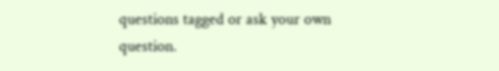questions tagged or ask your own question.